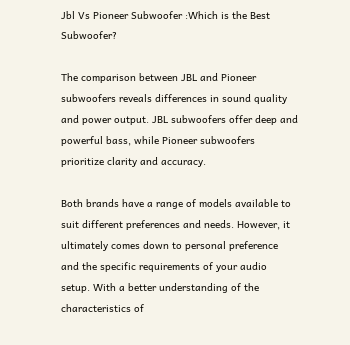Jbl Vs Pioneer Subwoofer :Which is the Best Subwoofer?

The comparison between JBL and Pioneer subwoofers reveals differences in sound quality and power output. JBL subwoofers offer deep and powerful bass, while Pioneer subwoofers prioritize clarity and accuracy.

Both brands have a range of models available to suit different preferences and needs. However, it ultimately comes down to personal preference and the specific requirements of your audio setup. With a better understanding of the characteristics of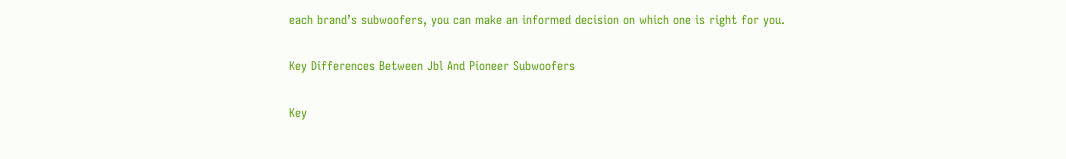each brand’s subwoofers, you can make an informed decision on which one is right for you.

Key Differences Between Jbl And Pioneer Subwoofers

Key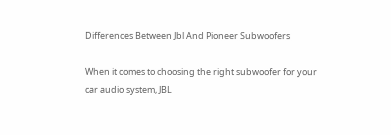Differences Between Jbl And Pioneer Subwoofers

When it comes to choosing the right subwoofer for your car audio system, JBL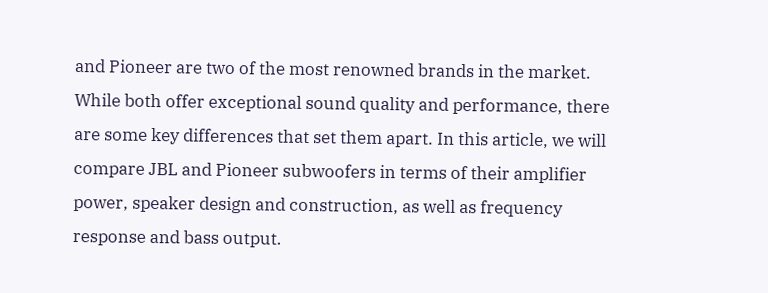and Pioneer are two of the most renowned brands in the market. While both offer exceptional sound quality and performance, there are some key differences that set them apart. In this article, we will compare JBL and Pioneer subwoofers in terms of their amplifier power, speaker design and construction, as well as frequency response and bass output.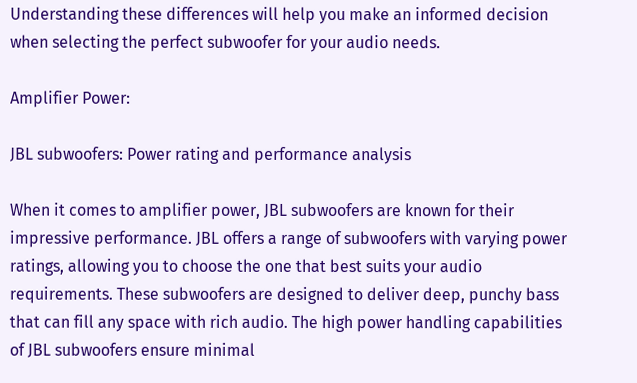Understanding these differences will help you make an informed decision when selecting the perfect subwoofer for your audio needs.

Amplifier Power:

JBL subwoofers: Power rating and performance analysis

When it comes to amplifier power, JBL subwoofers are known for their impressive performance. JBL offers a range of subwoofers with varying power ratings, allowing you to choose the one that best suits your audio requirements. These subwoofers are designed to deliver deep, punchy bass that can fill any space with rich audio. The high power handling capabilities of JBL subwoofers ensure minimal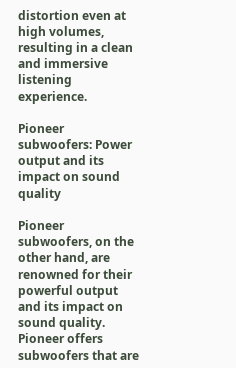distortion even at high volumes, resulting in a clean and immersive listening experience.

Pioneer subwoofers: Power output and its impact on sound quality

Pioneer subwoofers, on the other hand, are renowned for their powerful output and its impact on sound quality. Pioneer offers subwoofers that are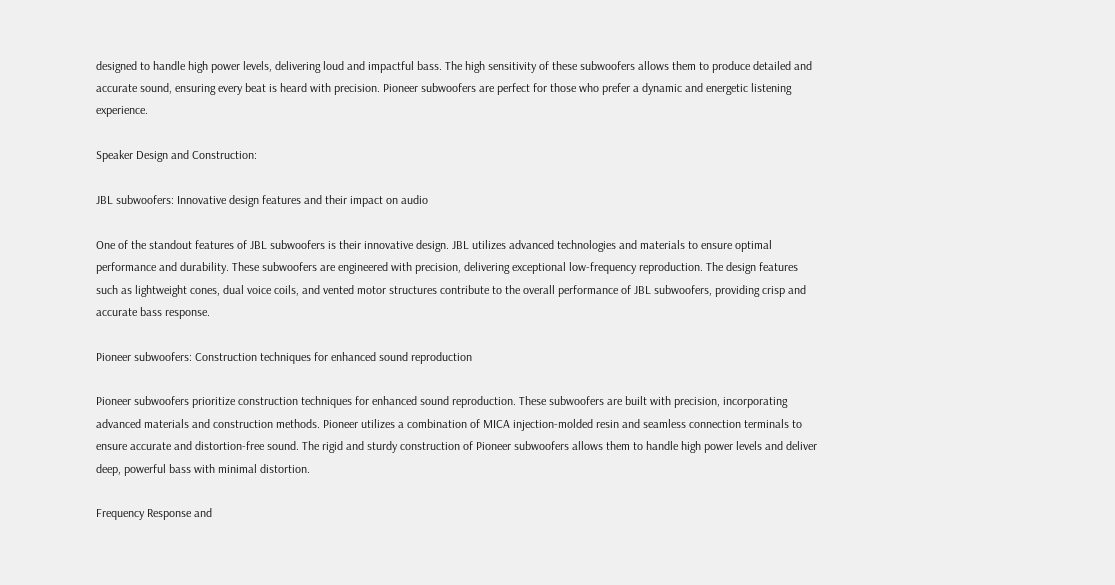designed to handle high power levels, delivering loud and impactful bass. The high sensitivity of these subwoofers allows them to produce detailed and accurate sound, ensuring every beat is heard with precision. Pioneer subwoofers are perfect for those who prefer a dynamic and energetic listening experience.

Speaker Design and Construction:

JBL subwoofers: Innovative design features and their impact on audio

One of the standout features of JBL subwoofers is their innovative design. JBL utilizes advanced technologies and materials to ensure optimal performance and durability. These subwoofers are engineered with precision, delivering exceptional low-frequency reproduction. The design features such as lightweight cones, dual voice coils, and vented motor structures contribute to the overall performance of JBL subwoofers, providing crisp and accurate bass response.

Pioneer subwoofers: Construction techniques for enhanced sound reproduction

Pioneer subwoofers prioritize construction techniques for enhanced sound reproduction. These subwoofers are built with precision, incorporating advanced materials and construction methods. Pioneer utilizes a combination of MICA injection-molded resin and seamless connection terminals to ensure accurate and distortion-free sound. The rigid and sturdy construction of Pioneer subwoofers allows them to handle high power levels and deliver deep, powerful bass with minimal distortion.

Frequency Response and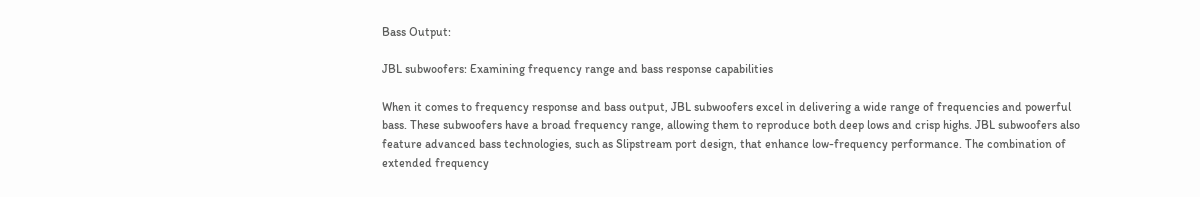Bass Output:

JBL subwoofers: Examining frequency range and bass response capabilities

When it comes to frequency response and bass output, JBL subwoofers excel in delivering a wide range of frequencies and powerful bass. These subwoofers have a broad frequency range, allowing them to reproduce both deep lows and crisp highs. JBL subwoofers also feature advanced bass technologies, such as Slipstream port design, that enhance low-frequency performance. The combination of extended frequency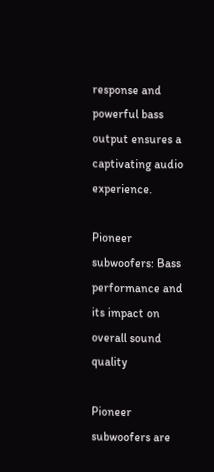response and powerful bass output ensures a captivating audio experience.

Pioneer subwoofers: Bass performance and its impact on overall sound quality

Pioneer subwoofers are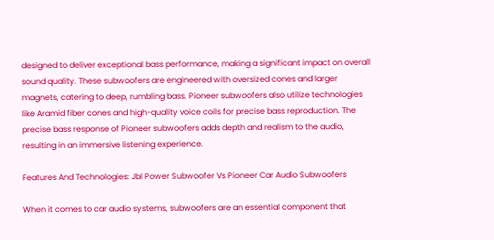designed to deliver exceptional bass performance, making a significant impact on overall sound quality. These subwoofers are engineered with oversized cones and larger magnets, catering to deep, rumbling bass. Pioneer subwoofers also utilize technologies like Aramid fiber cones and high-quality voice coils for precise bass reproduction. The precise bass response of Pioneer subwoofers adds depth and realism to the audio, resulting in an immersive listening experience.

Features And Technologies: Jbl Power Subwoofer Vs Pioneer Car Audio Subwoofers

When it comes to car audio systems, subwoofers are an essential component that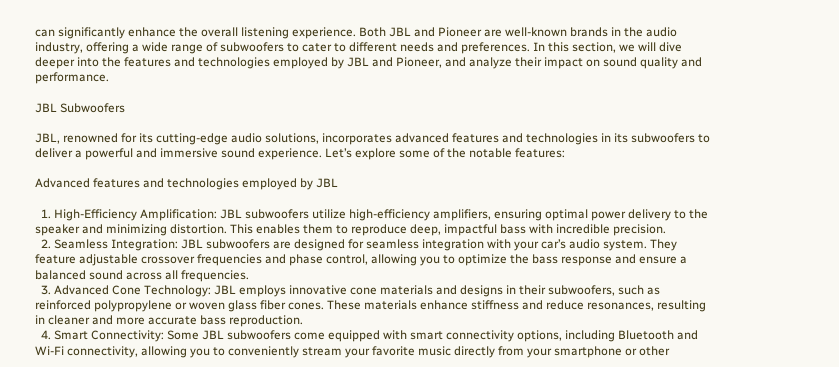can significantly enhance the overall listening experience. Both JBL and Pioneer are well-known brands in the audio industry, offering a wide range of subwoofers to cater to different needs and preferences. In this section, we will dive deeper into the features and technologies employed by JBL and Pioneer, and analyze their impact on sound quality and performance.

JBL Subwoofers

JBL, renowned for its cutting-edge audio solutions, incorporates advanced features and technologies in its subwoofers to deliver a powerful and immersive sound experience. Let’s explore some of the notable features:

Advanced features and technologies employed by JBL

  1. High-Efficiency Amplification: JBL subwoofers utilize high-efficiency amplifiers, ensuring optimal power delivery to the speaker and minimizing distortion. This enables them to reproduce deep, impactful bass with incredible precision.
  2. Seamless Integration: JBL subwoofers are designed for seamless integration with your car’s audio system. They feature adjustable crossover frequencies and phase control, allowing you to optimize the bass response and ensure a balanced sound across all frequencies.
  3. Advanced Cone Technology: JBL employs innovative cone materials and designs in their subwoofers, such as reinforced polypropylene or woven glass fiber cones. These materials enhance stiffness and reduce resonances, resulting in cleaner and more accurate bass reproduction.
  4. Smart Connectivity: Some JBL subwoofers come equipped with smart connectivity options, including Bluetooth and Wi-Fi connectivity, allowing you to conveniently stream your favorite music directly from your smartphone or other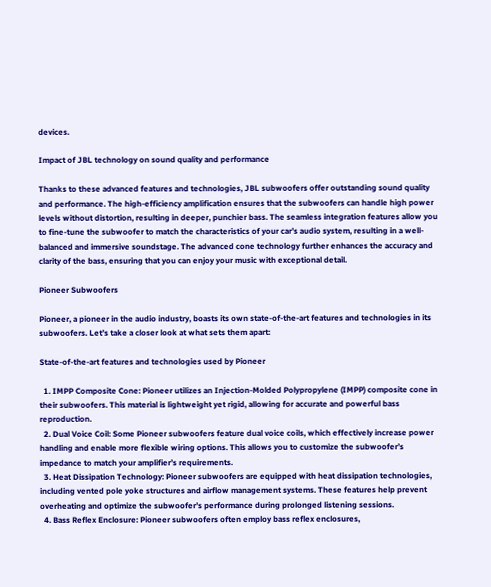devices.

Impact of JBL technology on sound quality and performance

Thanks to these advanced features and technologies, JBL subwoofers offer outstanding sound quality and performance. The high-efficiency amplification ensures that the subwoofers can handle high power levels without distortion, resulting in deeper, punchier bass. The seamless integration features allow you to fine-tune the subwoofer to match the characteristics of your car’s audio system, resulting in a well-balanced and immersive soundstage. The advanced cone technology further enhances the accuracy and clarity of the bass, ensuring that you can enjoy your music with exceptional detail.

Pioneer Subwoofers

Pioneer, a pioneer in the audio industry, boasts its own state-of-the-art features and technologies in its subwoofers. Let’s take a closer look at what sets them apart:

State-of-the-art features and technologies used by Pioneer

  1. IMPP Composite Cone: Pioneer utilizes an Injection-Molded Polypropylene (IMPP) composite cone in their subwoofers. This material is lightweight yet rigid, allowing for accurate and powerful bass reproduction.
  2. Dual Voice Coil: Some Pioneer subwoofers feature dual voice coils, which effectively increase power handling and enable more flexible wiring options. This allows you to customize the subwoofer’s impedance to match your amplifier’s requirements.
  3. Heat Dissipation Technology: Pioneer subwoofers are equipped with heat dissipation technologies, including vented pole yoke structures and airflow management systems. These features help prevent overheating and optimize the subwoofer’s performance during prolonged listening sessions.
  4. Bass Reflex Enclosure: Pioneer subwoofers often employ bass reflex enclosures,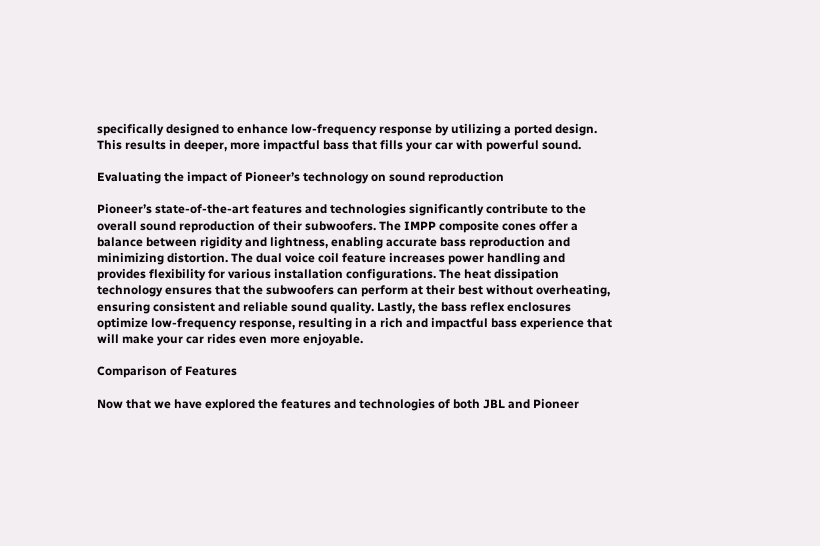specifically designed to enhance low-frequency response by utilizing a ported design. This results in deeper, more impactful bass that fills your car with powerful sound.

Evaluating the impact of Pioneer’s technology on sound reproduction

Pioneer’s state-of-the-art features and technologies significantly contribute to the overall sound reproduction of their subwoofers. The IMPP composite cones offer a balance between rigidity and lightness, enabling accurate bass reproduction and minimizing distortion. The dual voice coil feature increases power handling and provides flexibility for various installation configurations. The heat dissipation technology ensures that the subwoofers can perform at their best without overheating, ensuring consistent and reliable sound quality. Lastly, the bass reflex enclosures optimize low-frequency response, resulting in a rich and impactful bass experience that will make your car rides even more enjoyable.

Comparison of Features

Now that we have explored the features and technologies of both JBL and Pioneer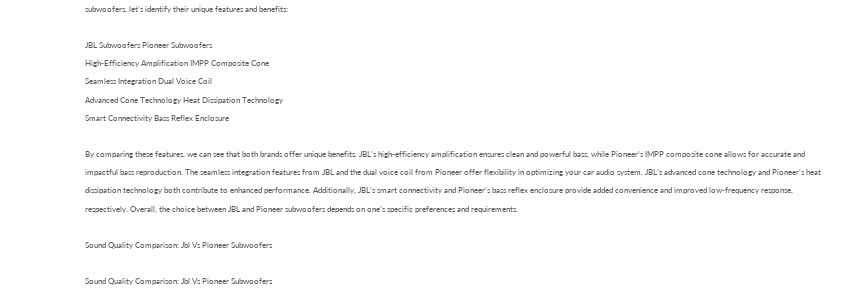subwoofers, let’s identify their unique features and benefits:

JBL Subwoofers Pioneer Subwoofers
High-Efficiency Amplification IMPP Composite Cone
Seamless Integration Dual Voice Coil
Advanced Cone Technology Heat Dissipation Technology
Smart Connectivity Bass Reflex Enclosure

By comparing these features, we can see that both brands offer unique benefits. JBL’s high-efficiency amplification ensures clean and powerful bass, while Pioneer’s IMPP composite cone allows for accurate and impactful bass reproduction. The seamless integration features from JBL and the dual voice coil from Pioneer offer flexibility in optimizing your car audio system. JBL’s advanced cone technology and Pioneer’s heat dissipation technology both contribute to enhanced performance. Additionally, JBL’s smart connectivity and Pioneer’s bass reflex enclosure provide added convenience and improved low-frequency response, respectively. Overall, the choice between JBL and Pioneer subwoofers depends on one’s specific preferences and requirements.

Sound Quality Comparison: Jbl Vs Pioneer Subwoofers

Sound Quality Comparison: Jbl Vs Pioneer Subwoofers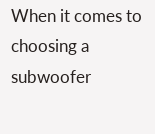When it comes to choosing a subwoofer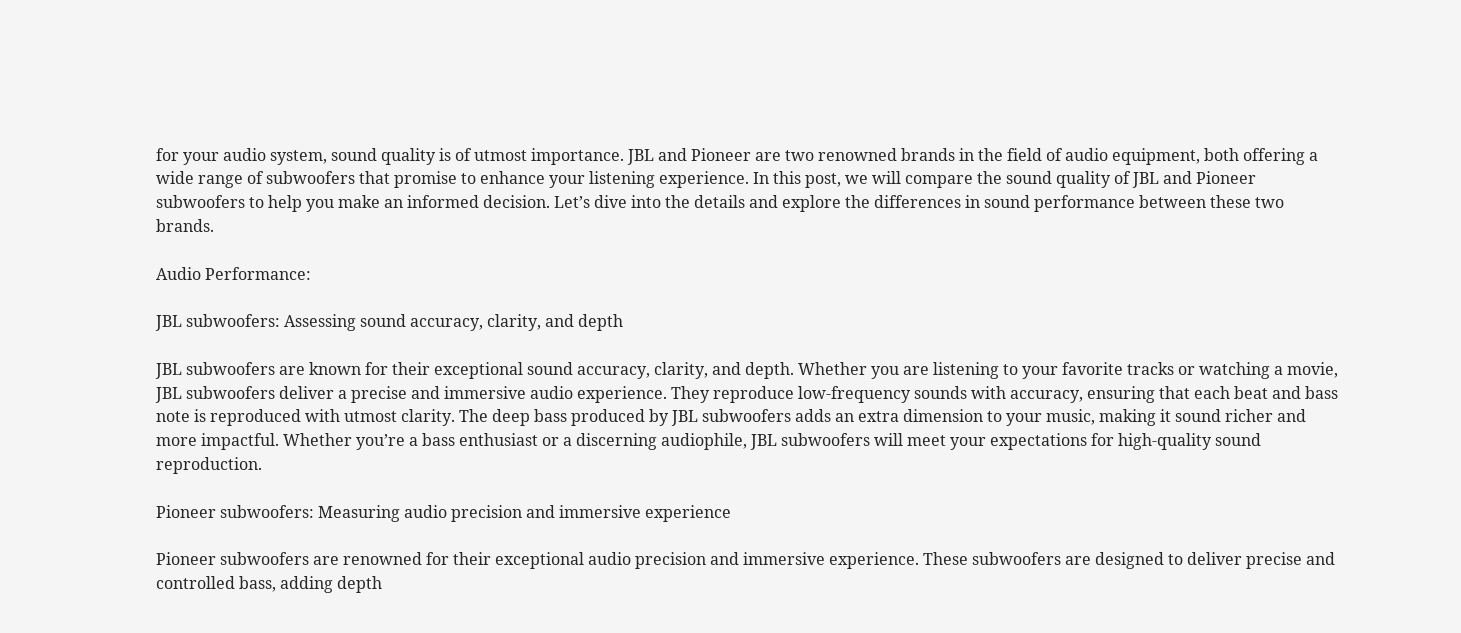for your audio system, sound quality is of utmost importance. JBL and Pioneer are two renowned brands in the field of audio equipment, both offering a wide range of subwoofers that promise to enhance your listening experience. In this post, we will compare the sound quality of JBL and Pioneer subwoofers to help you make an informed decision. Let’s dive into the details and explore the differences in sound performance between these two brands.

Audio Performance:

JBL subwoofers: Assessing sound accuracy, clarity, and depth

JBL subwoofers are known for their exceptional sound accuracy, clarity, and depth. Whether you are listening to your favorite tracks or watching a movie, JBL subwoofers deliver a precise and immersive audio experience. They reproduce low-frequency sounds with accuracy, ensuring that each beat and bass note is reproduced with utmost clarity. The deep bass produced by JBL subwoofers adds an extra dimension to your music, making it sound richer and more impactful. Whether you’re a bass enthusiast or a discerning audiophile, JBL subwoofers will meet your expectations for high-quality sound reproduction.

Pioneer subwoofers: Measuring audio precision and immersive experience

Pioneer subwoofers are renowned for their exceptional audio precision and immersive experience. These subwoofers are designed to deliver precise and controlled bass, adding depth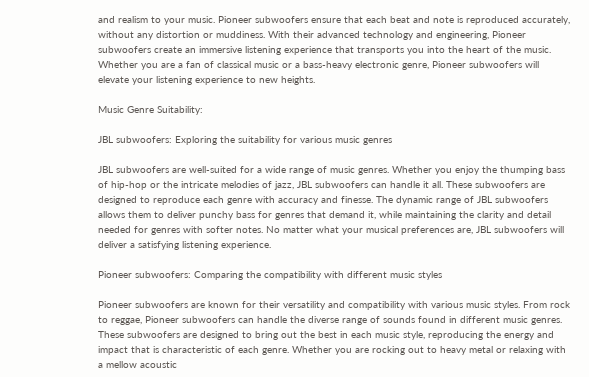and realism to your music. Pioneer subwoofers ensure that each beat and note is reproduced accurately, without any distortion or muddiness. With their advanced technology and engineering, Pioneer subwoofers create an immersive listening experience that transports you into the heart of the music. Whether you are a fan of classical music or a bass-heavy electronic genre, Pioneer subwoofers will elevate your listening experience to new heights.

Music Genre Suitability:

JBL subwoofers: Exploring the suitability for various music genres

JBL subwoofers are well-suited for a wide range of music genres. Whether you enjoy the thumping bass of hip-hop or the intricate melodies of jazz, JBL subwoofers can handle it all. These subwoofers are designed to reproduce each genre with accuracy and finesse. The dynamic range of JBL subwoofers allows them to deliver punchy bass for genres that demand it, while maintaining the clarity and detail needed for genres with softer notes. No matter what your musical preferences are, JBL subwoofers will deliver a satisfying listening experience.

Pioneer subwoofers: Comparing the compatibility with different music styles

Pioneer subwoofers are known for their versatility and compatibility with various music styles. From rock to reggae, Pioneer subwoofers can handle the diverse range of sounds found in different music genres. These subwoofers are designed to bring out the best in each music style, reproducing the energy and impact that is characteristic of each genre. Whether you are rocking out to heavy metal or relaxing with a mellow acoustic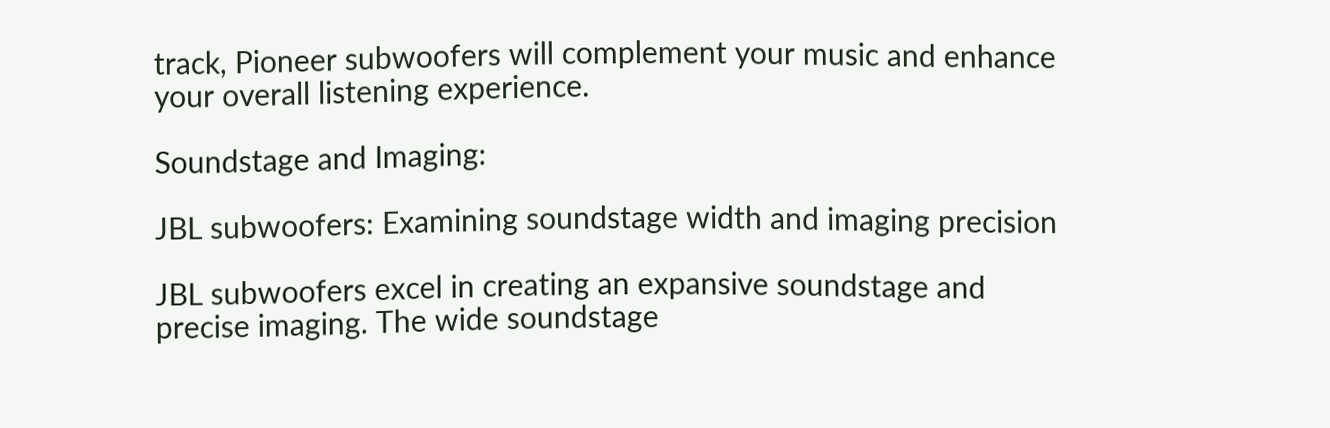track, Pioneer subwoofers will complement your music and enhance your overall listening experience.

Soundstage and Imaging:

JBL subwoofers: Examining soundstage width and imaging precision

JBL subwoofers excel in creating an expansive soundstage and precise imaging. The wide soundstage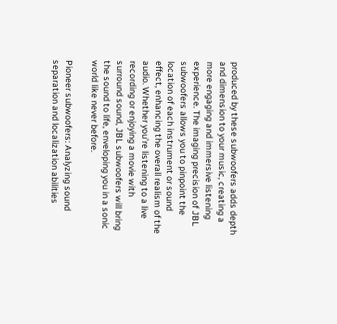produced by these subwoofers adds depth and dimension to your music, creating a more engaging and immersive listening experience. The imaging precision of JBL subwoofers allows you to pinpoint the location of each instrument or sound effect, enhancing the overall realism of the audio. Whether you’re listening to a live recording or enjoying a movie with surround sound, JBL subwoofers will bring the sound to life, enveloping you in a sonic world like never before.

Pioneer subwoofers: Analyzing sound separation and localization abilities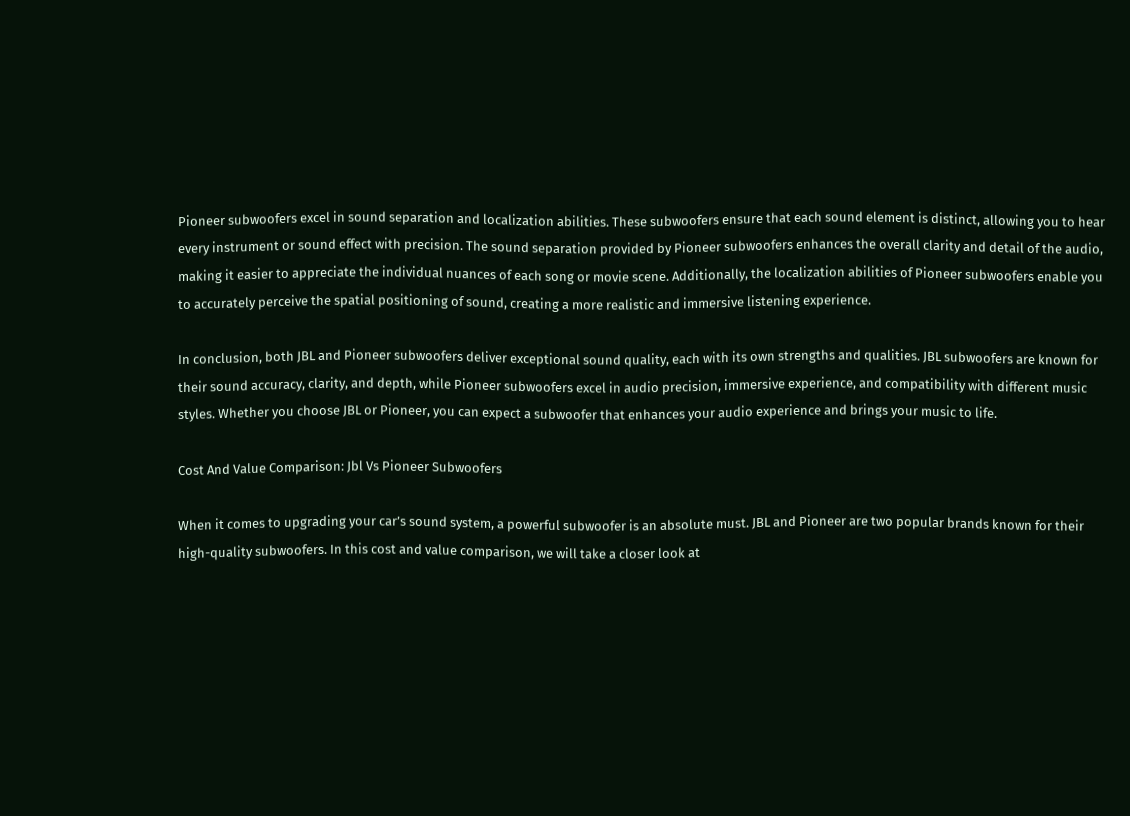Pioneer subwoofers excel in sound separation and localization abilities. These subwoofers ensure that each sound element is distinct, allowing you to hear every instrument or sound effect with precision. The sound separation provided by Pioneer subwoofers enhances the overall clarity and detail of the audio, making it easier to appreciate the individual nuances of each song or movie scene. Additionally, the localization abilities of Pioneer subwoofers enable you to accurately perceive the spatial positioning of sound, creating a more realistic and immersive listening experience.

In conclusion, both JBL and Pioneer subwoofers deliver exceptional sound quality, each with its own strengths and qualities. JBL subwoofers are known for their sound accuracy, clarity, and depth, while Pioneer subwoofers excel in audio precision, immersive experience, and compatibility with different music styles. Whether you choose JBL or Pioneer, you can expect a subwoofer that enhances your audio experience and brings your music to life.

Cost And Value Comparison: Jbl Vs Pioneer Subwoofers

When it comes to upgrading your car’s sound system, a powerful subwoofer is an absolute must. JBL and Pioneer are two popular brands known for their high-quality subwoofers. In this cost and value comparison, we will take a closer look at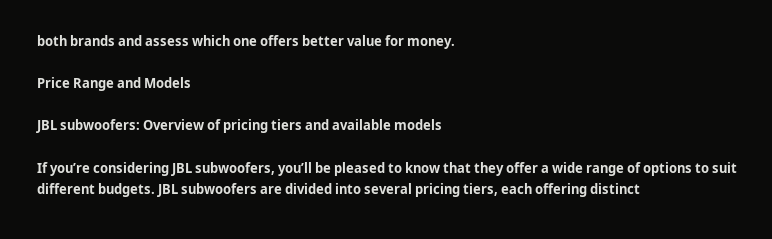both brands and assess which one offers better value for money.

Price Range and Models

JBL subwoofers: Overview of pricing tiers and available models

If you’re considering JBL subwoofers, you’ll be pleased to know that they offer a wide range of options to suit different budgets. JBL subwoofers are divided into several pricing tiers, each offering distinct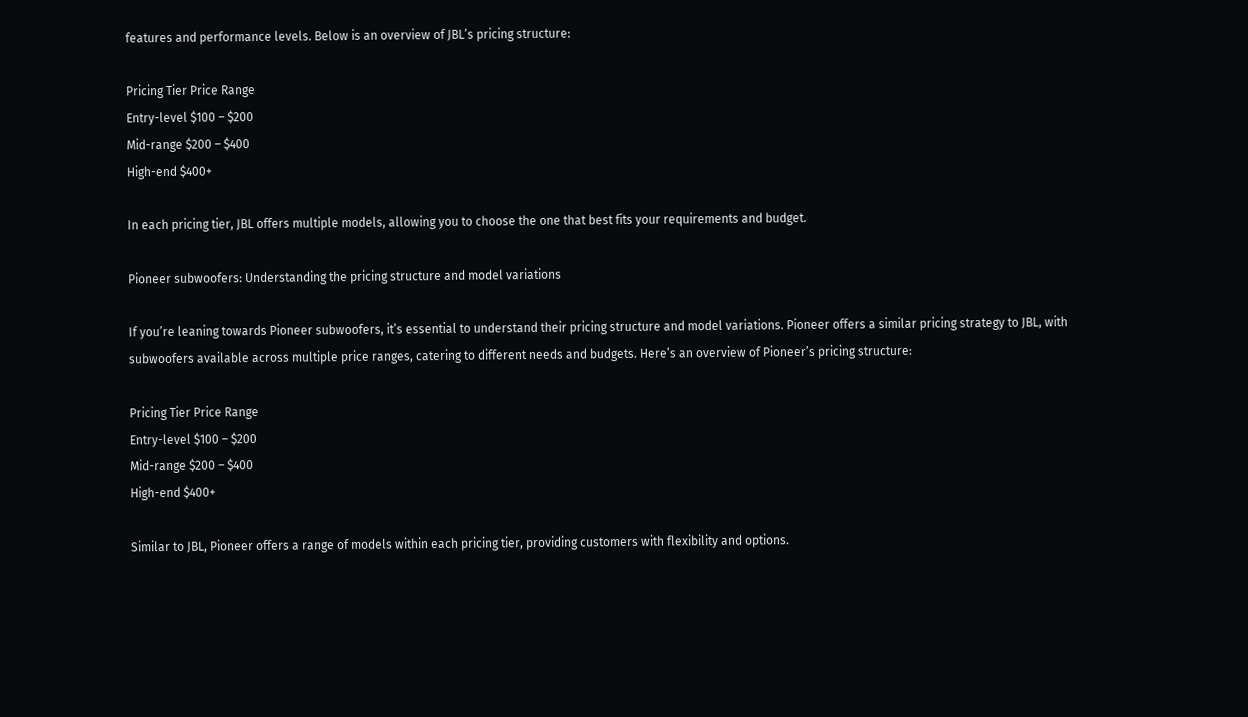features and performance levels. Below is an overview of JBL’s pricing structure:

Pricing Tier Price Range
Entry-level $100 – $200
Mid-range $200 – $400
High-end $400+

In each pricing tier, JBL offers multiple models, allowing you to choose the one that best fits your requirements and budget.

Pioneer subwoofers: Understanding the pricing structure and model variations

If you’re leaning towards Pioneer subwoofers, it’s essential to understand their pricing structure and model variations. Pioneer offers a similar pricing strategy to JBL, with subwoofers available across multiple price ranges, catering to different needs and budgets. Here’s an overview of Pioneer’s pricing structure:

Pricing Tier Price Range
Entry-level $100 – $200
Mid-range $200 – $400
High-end $400+

Similar to JBL, Pioneer offers a range of models within each pricing tier, providing customers with flexibility and options.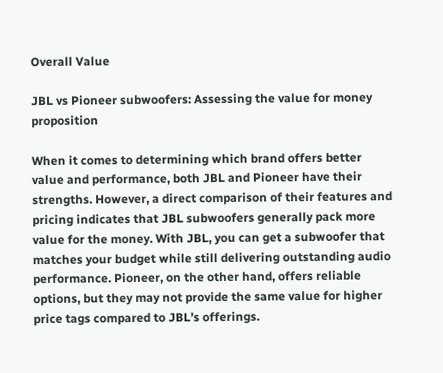Overall Value

JBL vs Pioneer subwoofers: Assessing the value for money proposition

When it comes to determining which brand offers better value and performance, both JBL and Pioneer have their strengths. However, a direct comparison of their features and pricing indicates that JBL subwoofers generally pack more value for the money. With JBL, you can get a subwoofer that matches your budget while still delivering outstanding audio performance. Pioneer, on the other hand, offers reliable options, but they may not provide the same value for higher price tags compared to JBL’s offerings.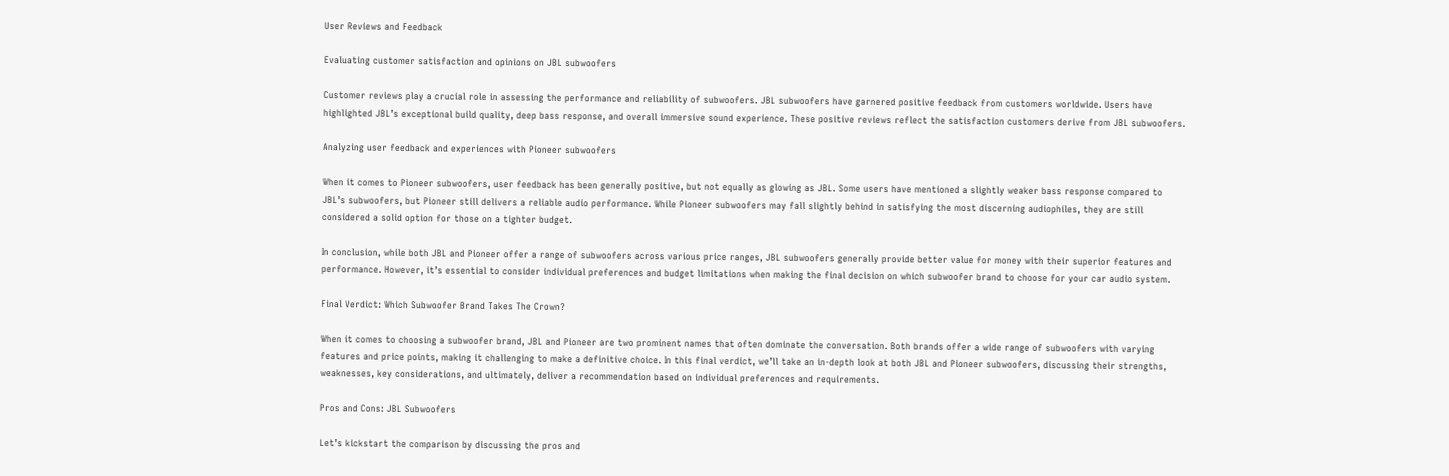User Reviews and Feedback

Evaluating customer satisfaction and opinions on JBL subwoofers

Customer reviews play a crucial role in assessing the performance and reliability of subwoofers. JBL subwoofers have garnered positive feedback from customers worldwide. Users have highlighted JBL’s exceptional build quality, deep bass response, and overall immersive sound experience. These positive reviews reflect the satisfaction customers derive from JBL subwoofers.

Analyzing user feedback and experiences with Pioneer subwoofers

When it comes to Pioneer subwoofers, user feedback has been generally positive, but not equally as glowing as JBL. Some users have mentioned a slightly weaker bass response compared to JBL’s subwoofers, but Pioneer still delivers a reliable audio performance. While Pioneer subwoofers may fall slightly behind in satisfying the most discerning audiophiles, they are still considered a solid option for those on a tighter budget.

In conclusion, while both JBL and Pioneer offer a range of subwoofers across various price ranges, JBL subwoofers generally provide better value for money with their superior features and performance. However, it’s essential to consider individual preferences and budget limitations when making the final decision on which subwoofer brand to choose for your car audio system.

Final Verdict: Which Subwoofer Brand Takes The Crown?

When it comes to choosing a subwoofer brand, JBL and Pioneer are two prominent names that often dominate the conversation. Both brands offer a wide range of subwoofers with varying features and price points, making it challenging to make a definitive choice. In this final verdict, we’ll take an in-depth look at both JBL and Pioneer subwoofers, discussing their strengths, weaknesses, key considerations, and ultimately, deliver a recommendation based on individual preferences and requirements.

Pros and Cons: JBL Subwoofers

Let’s kickstart the comparison by discussing the pros and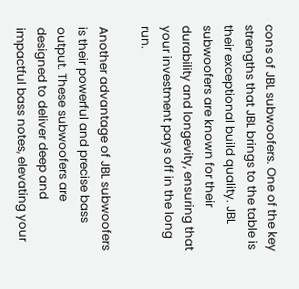cons of JBL subwoofers. One of the key strengths that JBL brings to the table is their exceptional build quality. JBL subwoofers are known for their durability and longevity, ensuring that your investment pays off in the long run.

Another advantage of JBL subwoofers is their powerful and precise bass output. These subwoofers are designed to deliver deep and impactful bass notes, elevating your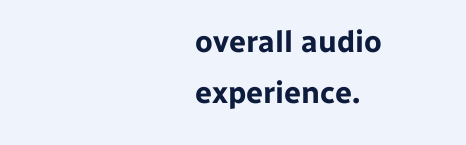overall audio experience.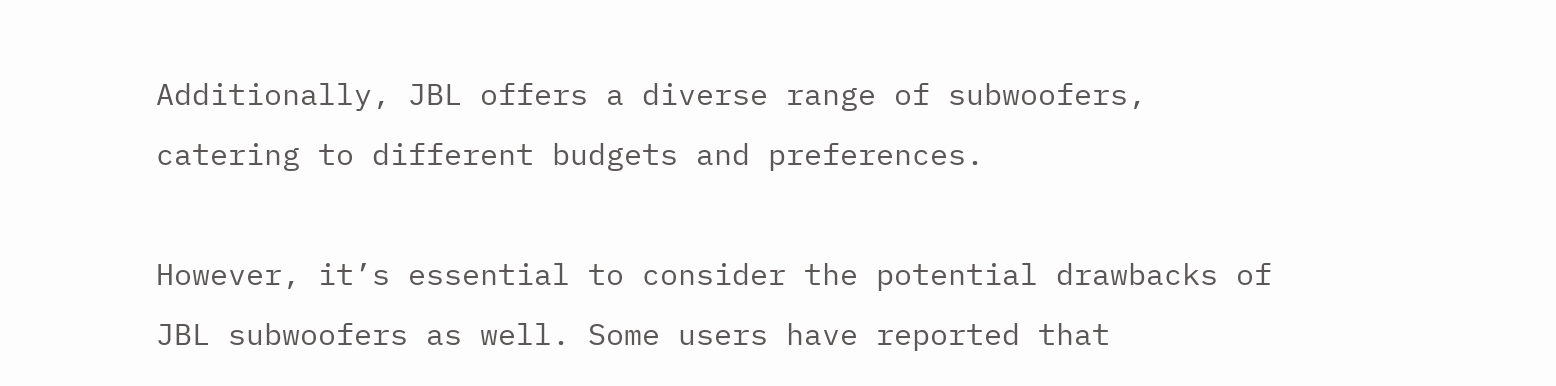Additionally, JBL offers a diverse range of subwoofers, catering to different budgets and preferences.

However, it’s essential to consider the potential drawbacks of JBL subwoofers as well. Some users have reported that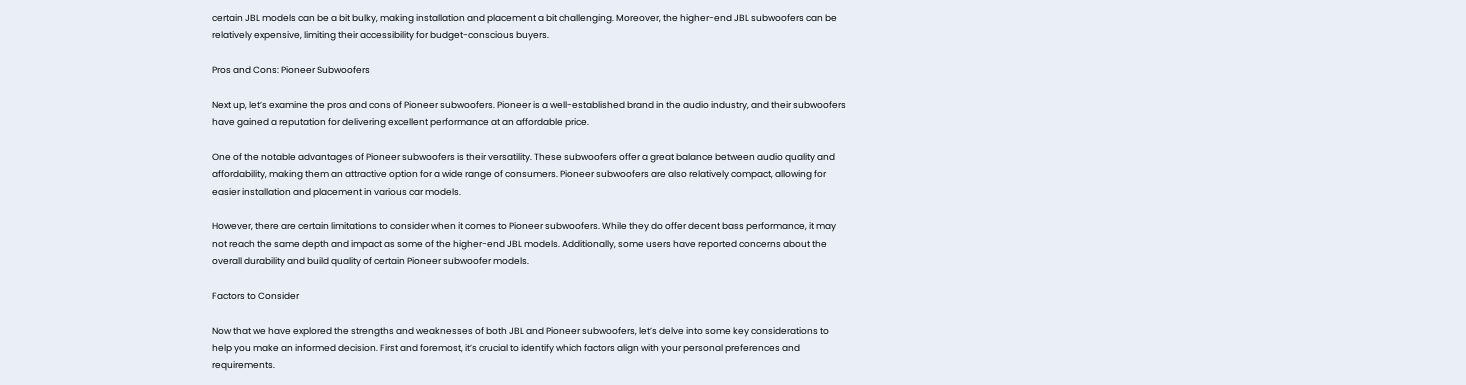certain JBL models can be a bit bulky, making installation and placement a bit challenging. Moreover, the higher-end JBL subwoofers can be relatively expensive, limiting their accessibility for budget-conscious buyers.

Pros and Cons: Pioneer Subwoofers

Next up, let’s examine the pros and cons of Pioneer subwoofers. Pioneer is a well-established brand in the audio industry, and their subwoofers have gained a reputation for delivering excellent performance at an affordable price.

One of the notable advantages of Pioneer subwoofers is their versatility. These subwoofers offer a great balance between audio quality and affordability, making them an attractive option for a wide range of consumers. Pioneer subwoofers are also relatively compact, allowing for easier installation and placement in various car models.

However, there are certain limitations to consider when it comes to Pioneer subwoofers. While they do offer decent bass performance, it may not reach the same depth and impact as some of the higher-end JBL models. Additionally, some users have reported concerns about the overall durability and build quality of certain Pioneer subwoofer models.

Factors to Consider

Now that we have explored the strengths and weaknesses of both JBL and Pioneer subwoofers, let’s delve into some key considerations to help you make an informed decision. First and foremost, it’s crucial to identify which factors align with your personal preferences and requirements.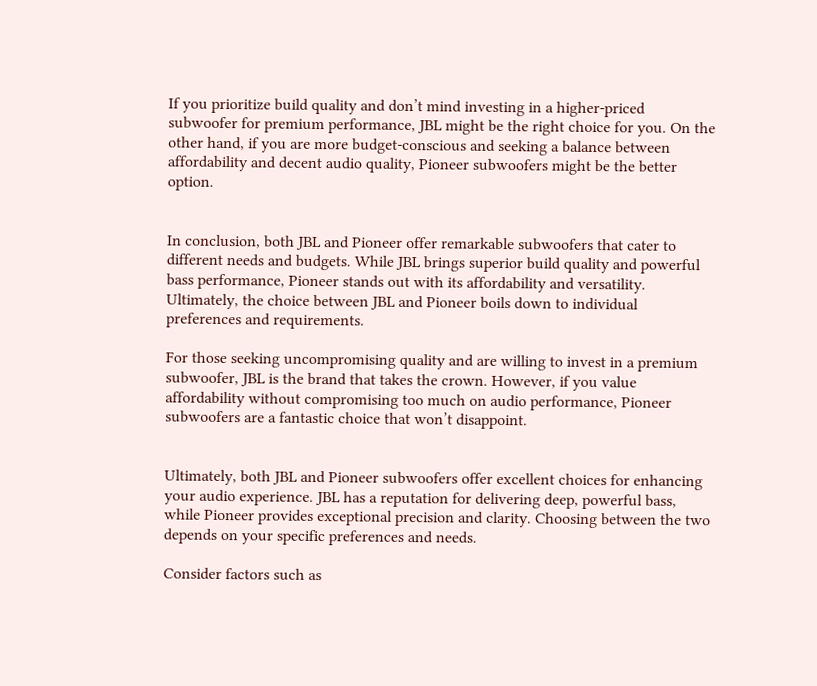If you prioritize build quality and don’t mind investing in a higher-priced subwoofer for premium performance, JBL might be the right choice for you. On the other hand, if you are more budget-conscious and seeking a balance between affordability and decent audio quality, Pioneer subwoofers might be the better option.


In conclusion, both JBL and Pioneer offer remarkable subwoofers that cater to different needs and budgets. While JBL brings superior build quality and powerful bass performance, Pioneer stands out with its affordability and versatility. Ultimately, the choice between JBL and Pioneer boils down to individual preferences and requirements.

For those seeking uncompromising quality and are willing to invest in a premium subwoofer, JBL is the brand that takes the crown. However, if you value affordability without compromising too much on audio performance, Pioneer subwoofers are a fantastic choice that won’t disappoint.


Ultimately, both JBL and Pioneer subwoofers offer excellent choices for enhancing your audio experience. JBL has a reputation for delivering deep, powerful bass, while Pioneer provides exceptional precision and clarity. Choosing between the two depends on your specific preferences and needs.

Consider factors such as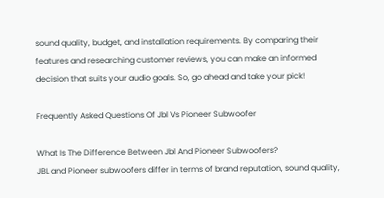sound quality, budget, and installation requirements. By comparing their features and researching customer reviews, you can make an informed decision that suits your audio goals. So, go ahead and take your pick!

Frequently Asked Questions Of Jbl Vs Pioneer Subwoofer

What Is The Difference Between Jbl And Pioneer Subwoofers?
JBL and Pioneer subwoofers differ in terms of brand reputation, sound quality,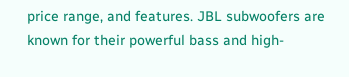price range, and features. JBL subwoofers are known for their powerful bass and high-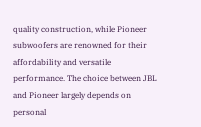quality construction, while Pioneer subwoofers are renowned for their affordability and versatile performance. The choice between JBL and Pioneer largely depends on personal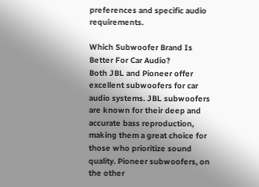preferences and specific audio requirements.

Which Subwoofer Brand Is Better For Car Audio?
Both JBL and Pioneer offer excellent subwoofers for car audio systems. JBL subwoofers are known for their deep and accurate bass reproduction, making them a great choice for those who prioritize sound quality. Pioneer subwoofers, on the other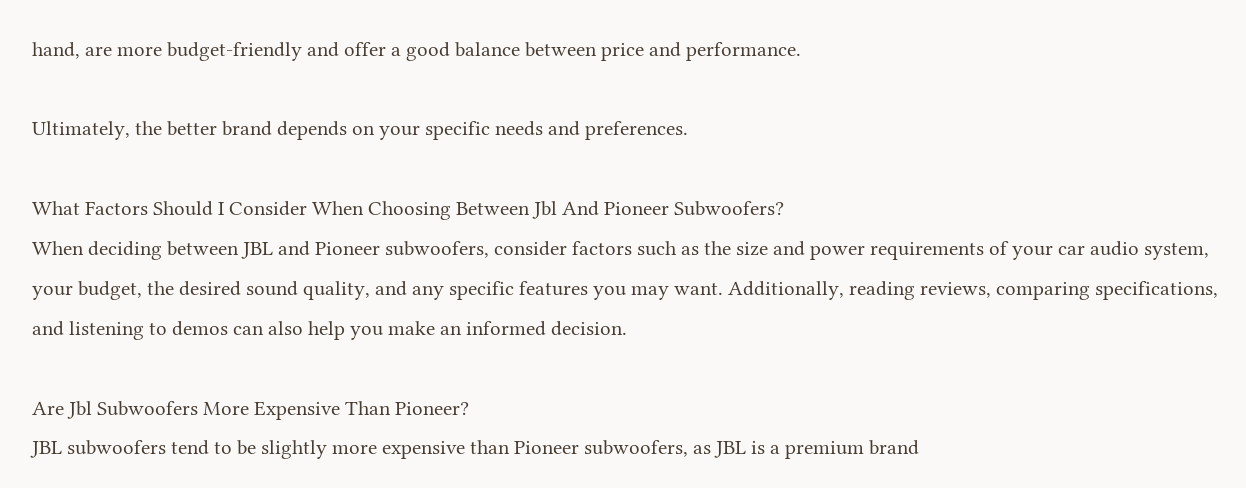hand, are more budget-friendly and offer a good balance between price and performance.

Ultimately, the better brand depends on your specific needs and preferences.

What Factors Should I Consider When Choosing Between Jbl And Pioneer Subwoofers?
When deciding between JBL and Pioneer subwoofers, consider factors such as the size and power requirements of your car audio system, your budget, the desired sound quality, and any specific features you may want. Additionally, reading reviews, comparing specifications, and listening to demos can also help you make an informed decision.

Are Jbl Subwoofers More Expensive Than Pioneer?
JBL subwoofers tend to be slightly more expensive than Pioneer subwoofers, as JBL is a premium brand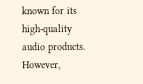known for its high-quality audio products. However,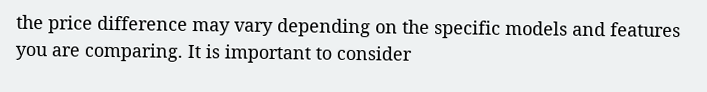the price difference may vary depending on the specific models and features you are comparing. It is important to consider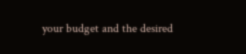your budget and the desired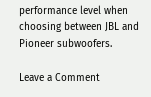performance level when choosing between JBL and Pioneer subwoofers.

Leave a Comment